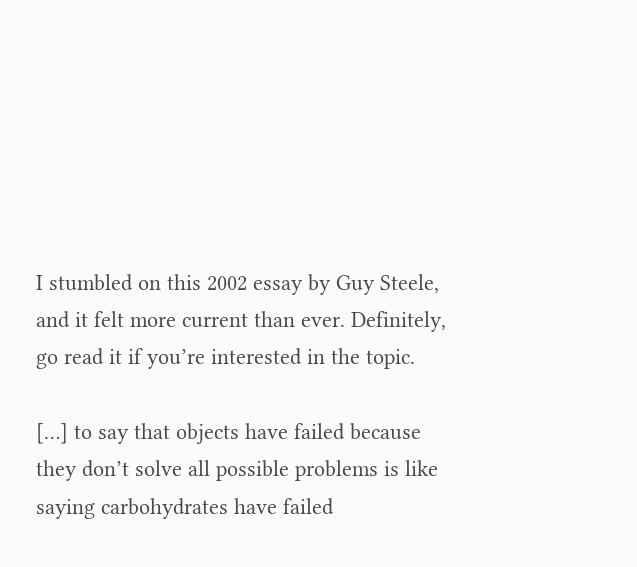I stumbled on this 2002 essay by Guy Steele, and it felt more current than ever. Definitely, go read it if you’re interested in the topic.

[…] to say that objects have failed because they don’t solve all possible problems is like saying carbohydrates have failed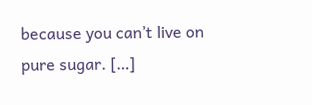because you can’t live on pure sugar. […]